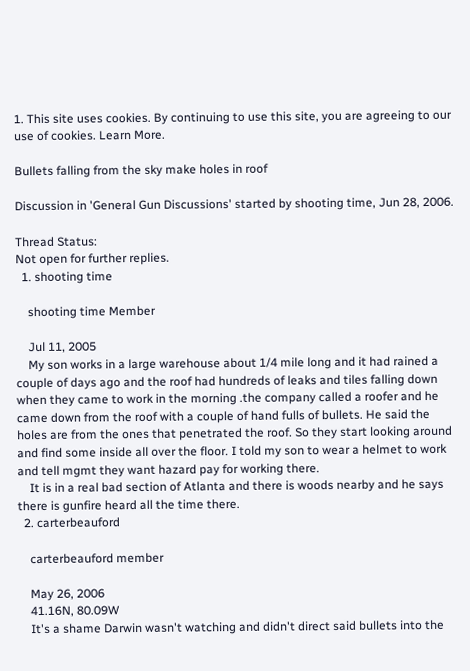1. This site uses cookies. By continuing to use this site, you are agreeing to our use of cookies. Learn More.

Bullets falling from the sky make holes in roof

Discussion in 'General Gun Discussions' started by shooting time, Jun 28, 2006.

Thread Status:
Not open for further replies.
  1. shooting time

    shooting time Member

    Jul 11, 2005
    My son works in a large warehouse about 1/4 mile long and it had rained a couple of days ago and the roof had hundreds of leaks and tiles falling down when they came to work in the morning .the company called a roofer and he came down from the roof with a couple of hand fulls of bullets. He said the holes are from the ones that penetrated the roof. So they start looking around and find some inside all over the floor. I told my son to wear a helmet to work and tell mgmt they want hazard pay for working there.
    It is in a real bad section of Atlanta and there is woods nearby and he says there is gunfire heard all the time there.
  2. carterbeauford

    carterbeauford member

    May 26, 2006
    41.16N, 80.09W
    It's a shame Darwin wasn't watching and didn't direct said bullets into the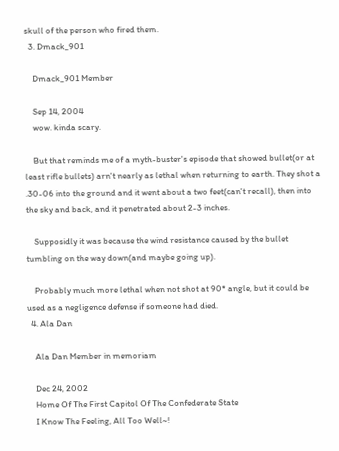skull of the person who fired them.
  3. Dmack_901

    Dmack_901 Member

    Sep 14, 2004
    wow. kinda scary.

    But that reminds me of a myth-buster's episode that showed bullet(or at least rifle bullets) arn't nearly as lethal when returning to earth. They shot a .30-06 into the ground and it went about a two feet(can't recall), then into the sky and back, and it penetrated about 2-3 inches.

    Supposidly it was because the wind resistance caused by the bullet tumbling on the way down(and maybe going up).

    Probably much more lethal when not shot at 90* angle, but it could be used as a negligence defense if someone had died.
  4. Ala Dan

    Ala Dan Member in memoriam

    Dec 24, 2002
    Home Of The First Capitol Of The Confederate State
    I Know The Feeling, All Too Well~!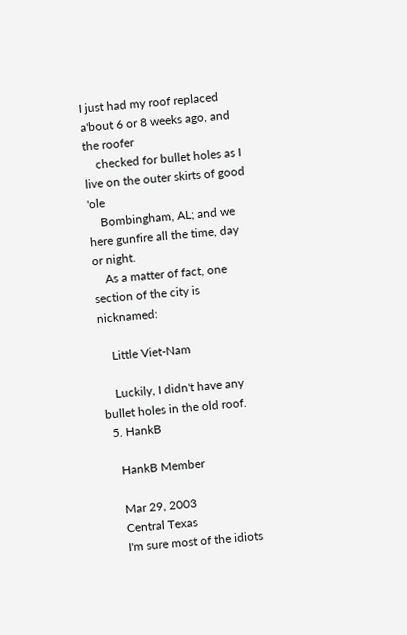I just had my roof replaced a'bout 6 or 8 weeks ago, and the roofer
    checked for bullet holes as I live on the outer skirts of good 'ole
    Bombingham, AL; and we here gunfire all the time, day or night.
    As a matter of fact, one section of the city is nicknamed:

    Little Viet-Nam

    Luckily, I didn't have any bullet holes in the old roof.
  5. HankB

    HankB Member

    Mar 29, 2003
    Central Texas
    I'm sure most of the idiots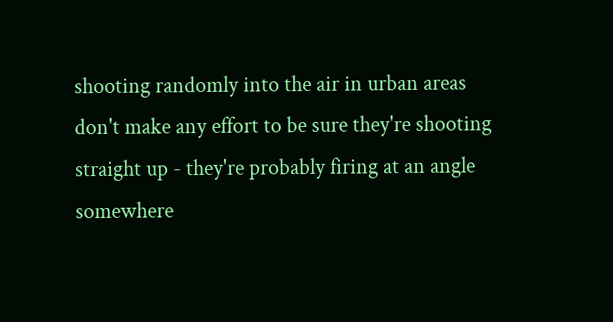shooting randomly into the air in urban areas don't make any effort to be sure they're shooting straight up - they're probably firing at an angle somewhere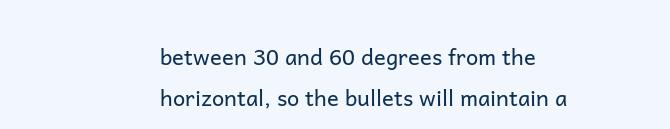between 30 and 60 degrees from the horizontal, so the bullets will maintain a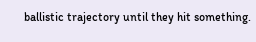ballistic trajectory until they hit something.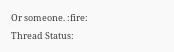Or someone. :fire:
Thread Status: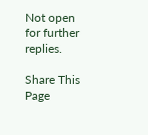Not open for further replies.

Share This Page